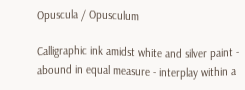Opuscula / Opusculum

Calligraphic ink amidst white and silver paint - abound in equal measure - interplay within a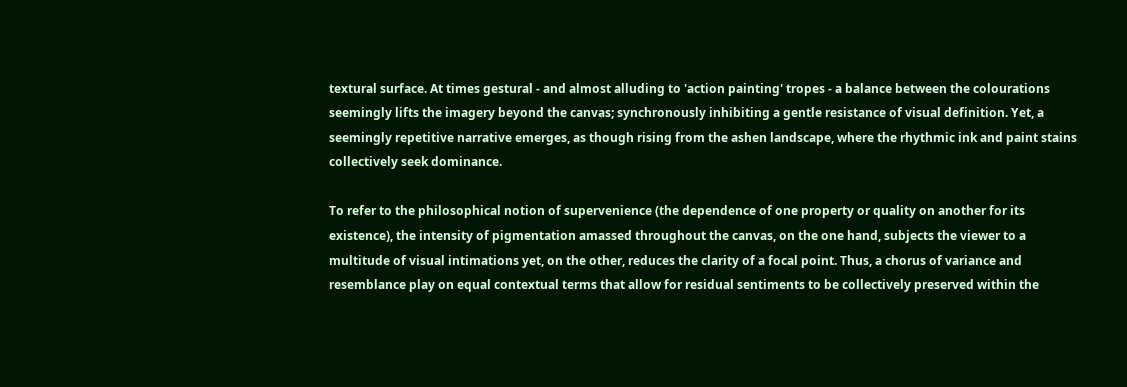textural surface. At times gestural - and almost alluding to 'action painting' tropes - a balance between the colourations seemingly lifts the imagery beyond the canvas; synchronously inhibiting a gentle resistance of visual definition. Yet, a seemingly repetitive narrative emerges, as though rising from the ashen landscape, where the rhythmic ink and paint stains collectively seek dominance.

To refer to the philosophical notion of supervenience (the dependence of one property or quality on another for its existence), the intensity of pigmentation amassed throughout the canvas, on the one hand, subjects the viewer to a multitude of visual intimations yet, on the other, reduces the clarity of a focal point. Thus, a chorus of variance and resemblance play on equal contextual terms that allow for residual sentiments to be collectively preserved within the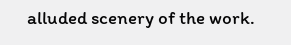alluded scenery of the work.